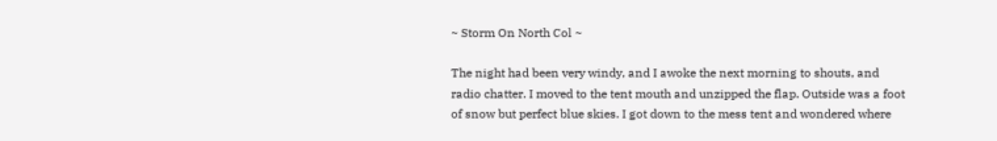~ Storm On North Col ~

The night had been very windy, and I awoke the next morning to shouts, and radio chatter. I moved to the tent mouth and unzipped the flap. Outside was a foot of snow but perfect blue skies. I got down to the mess tent and wondered where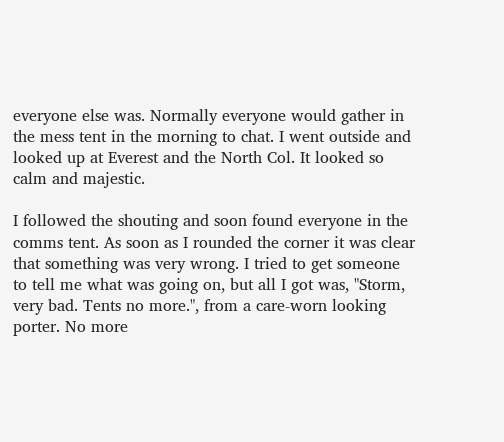everyone else was. Normally everyone would gather in the mess tent in the morning to chat. I went outside and looked up at Everest and the North Col. It looked so calm and majestic.

I followed the shouting and soon found everyone in the comms tent. As soon as I rounded the corner it was clear that something was very wrong. I tried to get someone to tell me what was going on, but all I got was, "Storm, very bad. Tents no more.", from a care-worn looking porter. No more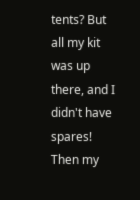tents? But all my kit was up there, and I didn't have spares! Then my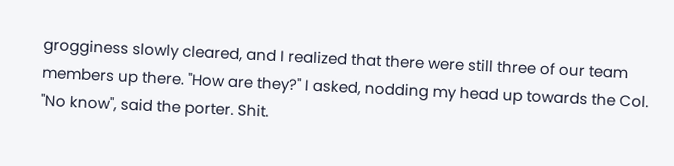grogginess slowly cleared, and I realized that there were still three of our team members up there. "How are they?" I asked, nodding my head up towards the Col. "No know", said the porter. Shit.